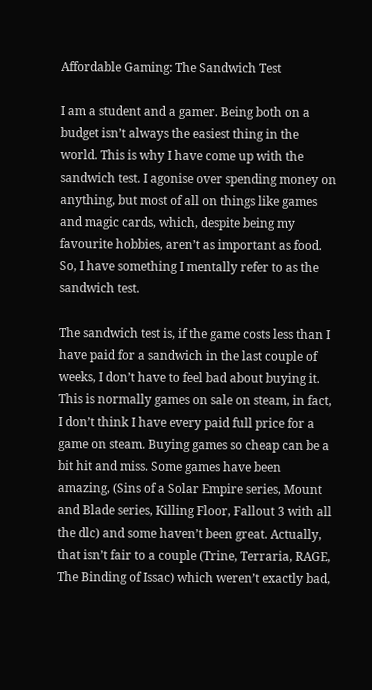Affordable Gaming: The Sandwich Test

I am a student and a gamer. Being both on a budget isn’t always the easiest thing in the world. This is why I have come up with the sandwich test. I agonise over spending money on anything, but most of all on things like games and magic cards, which, despite being my favourite hobbies, aren’t as important as food. So, I have something I mentally refer to as the sandwich test.

The sandwich test is, if the game costs less than I have paid for a sandwich in the last couple of weeks, I don’t have to feel bad about buying it. This is normally games on sale on steam, in fact, I don’t think I have every paid full price for a game on steam. Buying games so cheap can be a bit hit and miss. Some games have been amazing, (Sins of a Solar Empire series, Mount and Blade series, Killing Floor, Fallout 3 with all the dlc) and some haven’t been great. Actually, that isn’t fair to a couple (Trine, Terraria, RAGE, The Binding of Issac) which weren’t exactly bad,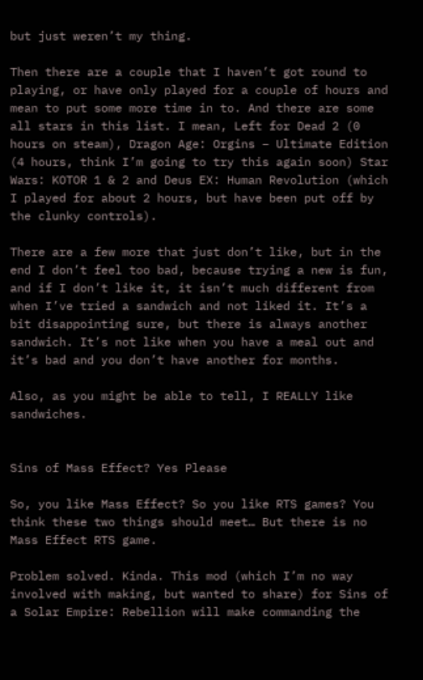but just weren’t my thing.

Then there are a couple that I haven’t got round to playing, or have only played for a couple of hours and mean to put some more time in to. And there are some all stars in this list. I mean, Left for Dead 2 (0 hours on steam), Dragon Age: Orgins – Ultimate Edition (4 hours, think I’m going to try this again soon) Star Wars: KOTOR 1 & 2 and Deus EX: Human Revolution (which I played for about 2 hours, but have been put off by the clunky controls).

There are a few more that just don’t like, but in the end I don’t feel too bad, because trying a new is fun, and if I don’t like it, it isn’t much different from when I’ve tried a sandwich and not liked it. It’s a bit disappointing sure, but there is always another sandwich. It’s not like when you have a meal out and it’s bad and you don’t have another for months.

Also, as you might be able to tell, I REALLY like sandwiches.


Sins of Mass Effect? Yes Please

So, you like Mass Effect? So you like RTS games? You think these two things should meet… But there is no Mass Effect RTS game.

Problem solved. Kinda. This mod (which I’m no way involved with making, but wanted to share) for Sins of a Solar Empire: Rebellion will make commanding the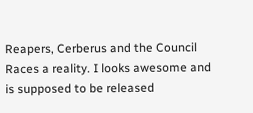Reapers, Cerberus and the Council Races a reality. I looks awesome and is supposed to be released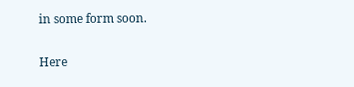in some form soon.

Here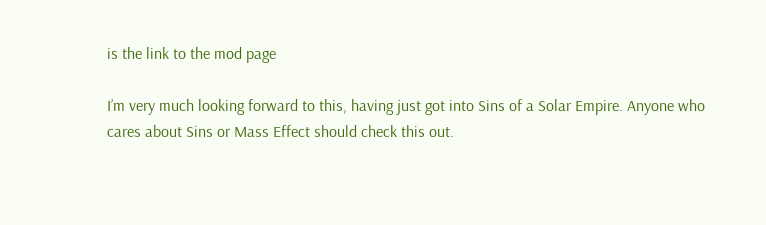is the link to the mod page

I’m very much looking forward to this, having just got into Sins of a Solar Empire. Anyone who cares about Sins or Mass Effect should check this out.